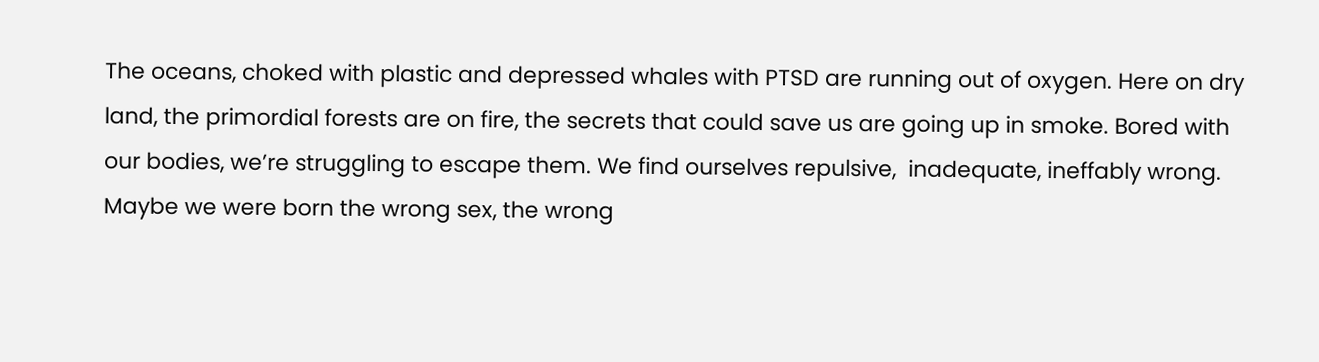The oceans, choked with plastic and depressed whales with PTSD are running out of oxygen. Here on dry land, the primordial forests are on fire, the secrets that could save us are going up in smoke. Bored with our bodies, we’re struggling to escape them. We find ourselves repulsive,  inadequate, ineffably wrong. Maybe we were born the wrong sex, the wrong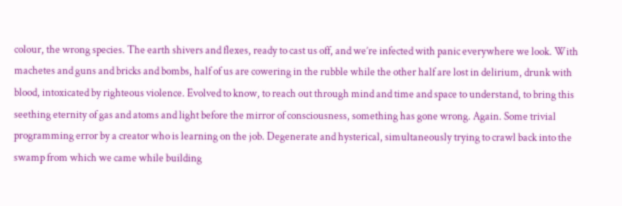colour, the wrong species. The earth shivers and flexes, ready to cast us off, and we’re infected with panic everywhere we look. With machetes and guns and bricks and bombs, half of us are cowering in the rubble while the other half are lost in delirium, drunk with blood, intoxicated by righteous violence. Evolved to know, to reach out through mind and time and space to understand, to bring this seething eternity of gas and atoms and light before the mirror of consciousness, something has gone wrong. Again. Some trivial programming error by a creator who is learning on the job. Degenerate and hysterical, simultaneously trying to crawl back into the swamp from which we came while building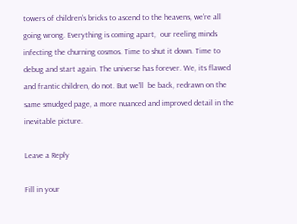towers of children’s bricks to ascend to the heavens, we’re all going wrong. Everything is coming apart,  our reeling minds infecting the churning cosmos. Time to shut it down. Time to debug and start again. The universe has forever. We, its flawed and frantic children, do not. But we’ll  be back, redrawn on the same smudged page, a more nuanced and improved detail in the inevitable picture.

Leave a Reply

Fill in your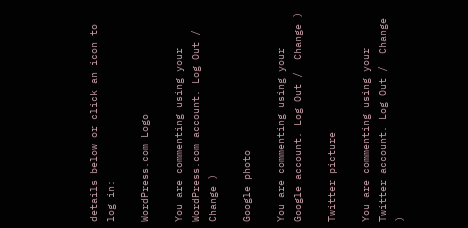details below or click an icon to log in:

WordPress.com Logo

You are commenting using your WordPress.com account. Log Out /  Change )

Google photo

You are commenting using your Google account. Log Out /  Change )

Twitter picture

You are commenting using your Twitter account. Log Out /  Change )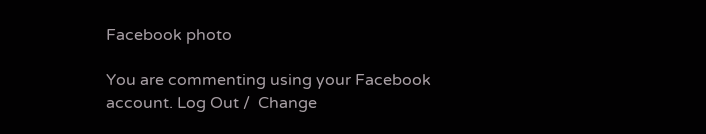Facebook photo

You are commenting using your Facebook account. Log Out /  Change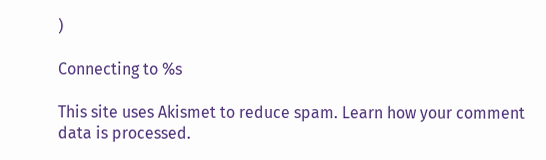)

Connecting to %s

This site uses Akismet to reduce spam. Learn how your comment data is processed.